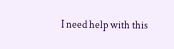I need help with this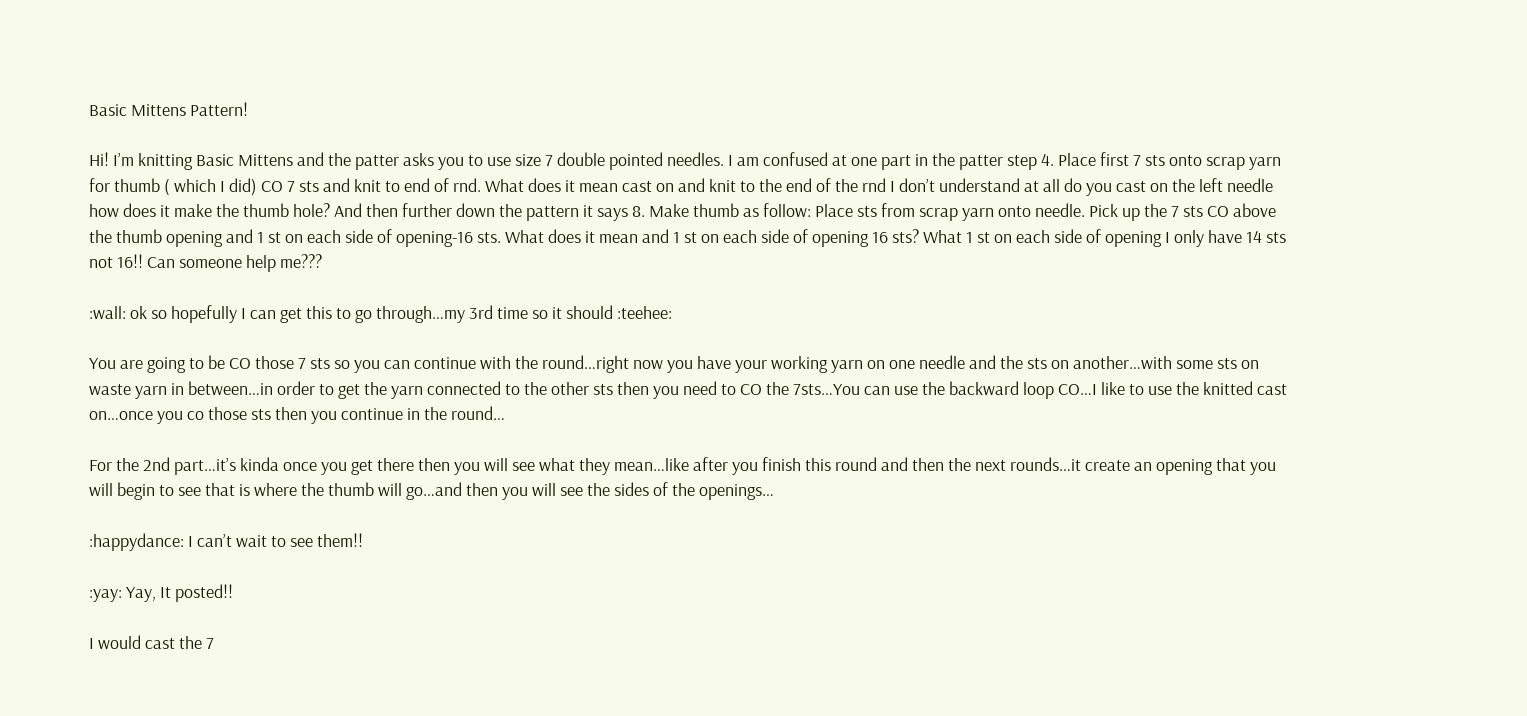Basic Mittens Pattern!

Hi! I’m knitting Basic Mittens and the patter asks you to use size 7 double pointed needles. I am confused at one part in the patter step 4. Place first 7 sts onto scrap yarn for thumb ( which I did) CO 7 sts and knit to end of rnd. What does it mean cast on and knit to the end of the rnd I don’t understand at all do you cast on the left needle how does it make the thumb hole? And then further down the pattern it says 8. Make thumb as follow: Place sts from scrap yarn onto needle. Pick up the 7 sts CO above the thumb opening and 1 st on each side of opening-16 sts. What does it mean and 1 st on each side of opening 16 sts? What 1 st on each side of opening I only have 14 sts not 16!! Can someone help me???

:wall: ok so hopefully I can get this to go through…my 3rd time so it should :teehee:

You are going to be CO those 7 sts so you can continue with the round…right now you have your working yarn on one needle and the sts on another…with some sts on waste yarn in between…in order to get the yarn connected to the other sts then you need to CO the 7sts…You can use the backward loop CO…I like to use the knitted cast on…once you co those sts then you continue in the round…

For the 2nd part…it’s kinda once you get there then you will see what they mean…like after you finish this round and then the next rounds…it create an opening that you will begin to see that is where the thumb will go…and then you will see the sides of the openings…

:happydance: I can’t wait to see them!!

:yay: Yay, It posted!!

I would cast the 7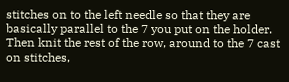stitches on to the left needle so that they are basically parallel to the 7 you put on the holder. Then knit the rest of the row, around to the 7 cast on stitches,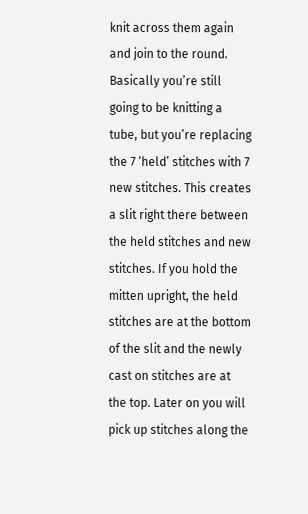knit across them again and join to the round. Basically you’re still going to be knitting a tube, but you’re replacing the 7 ‘held’ stitches with 7 new stitches. This creates a slit right there between the held stitches and new stitches. If you hold the mitten upright, the held stitches are at the bottom of the slit and the newly cast on stitches are at the top. Later on you will pick up stitches along the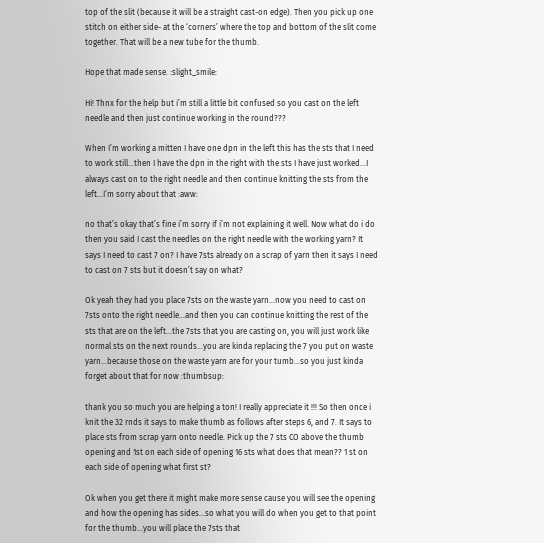top of the slit (because it will be a straight cast-on edge). Then you pick up one stitch on either side- at the ‘corners’ where the top and bottom of the slit come together. That will be a new tube for the thumb.

Hope that made sense. :slight_smile:

Hi! Thnx for the help but i’m still a little bit confused so you cast on the left needle and then just continue working in the round???

When I’m working a mitten I have one dpn in the left this has the sts that I need to work still…then I have the dpn in the right with the sts I have just worked…I always cast on to the right needle and then continue knitting the sts from the left…I’m sorry about that :aww:

no that’s okay that’s fine i’m sorry if i’m not explaining it well. Now what do i do then you said I cast the needles on the right needle with the working yarn? It says I need to cast 7 on? I have 7sts already on a scrap of yarn then it says I need to cast on 7 sts but it doesn’t say on what?

Ok yeah they had you place 7sts on the waste yarn…now you need to cast on 7sts onto the right needle…and then you can continue knitting the rest of the sts that are on the left…the 7sts that you are casting on, you will just work like normal sts on the next rounds…you are kinda replacing the 7 you put on waste yarn…because those on the waste yarn are for your tumb…so you just kinda forget about that for now :thumbsup:

thank you so much you are helping a ton! I really appreciate it !!! So then once i knit the 32 rnds it says to make thumb as follows after steps 6, and 7. It says to place sts from scrap yarn onto needle. Pick up the 7 sts CO above the thumb opening and 1st on each side of opening 16 sts what does that mean?? 1 st on each side of opening what first st?

Ok when you get there it might make more sense cause you will see the opening and how the opening has sides…so what you will do when you get to that point for the thumb…you will place the 7sts that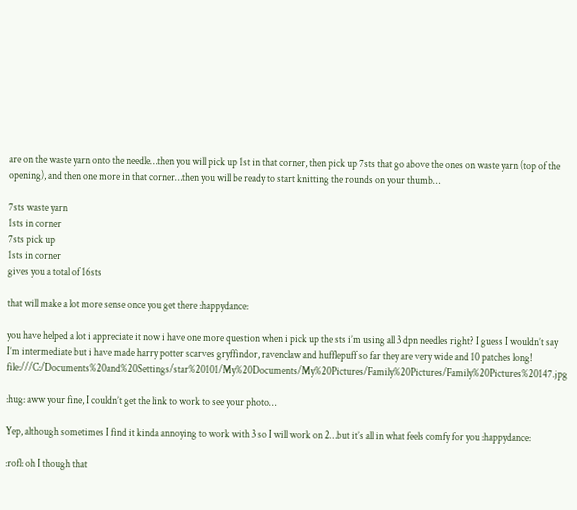are on the waste yarn onto the needle…then you will pick up 1st in that corner, then pick up 7sts that go above the ones on waste yarn (top of the opening), and then one more in that corner…then you will be ready to start knitting the rounds on your thumb…

7sts waste yarn
1sts in corner
7sts pick up
1sts in corner
gives you a total of 16sts

that will make a lot more sense once you get there :happydance:

you have helped a lot i appreciate it now i have one more question when i pick up the sts i’m using all 3 dpn needles right? I guess I wouldn’t say I’m intermediate but i have made harry potter scarves gryffindor, ravenclaw and hufflepuff so far they are very wide and 10 patches long! file:///C:/Documents%20and%20Settings/star%20101/My%20Documents/My%20Pictures/Family%20Pictures/Family%20Pictures%20147.jpg

:hug: aww your fine, I couldn’t get the link to work to see your photo…

Yep, although sometimes I find it kinda annoying to work with 3 so I will work on 2…but it’s all in what feels comfy for you :happydance:

:rofl: oh I though that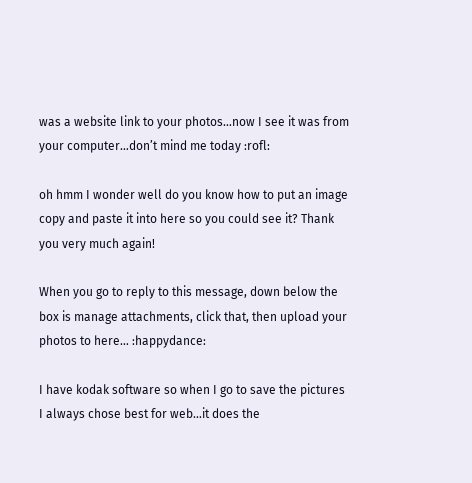was a website link to your photos…now I see it was from your computer…don’t mind me today :rofl:

oh hmm I wonder well do you know how to put an image copy and paste it into here so you could see it? Thank you very much again!

When you go to reply to this message, down below the box is manage attachments, click that, then upload your photos to here… :happydance:

I have kodak software so when I go to save the pictures I always chose best for web…it does the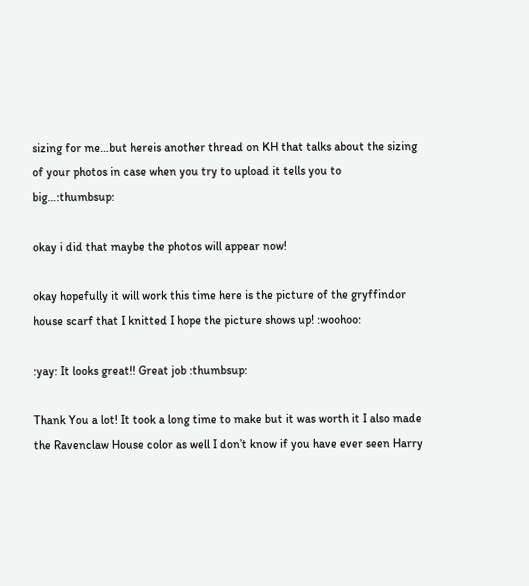sizing for me…but hereis another thread on KH that talks about the sizing of your photos in case when you try to upload it tells you to big…:thumbsup:

okay i did that maybe the photos will appear now!

okay hopefully it will work this time here is the picture of the gryffindor house scarf that I knitted I hope the picture shows up! :woohoo:

:yay: It looks great!! Great job :thumbsup:

Thank You a lot! It took a long time to make but it was worth it I also made the Ravenclaw House color as well I don’t know if you have ever seen Harry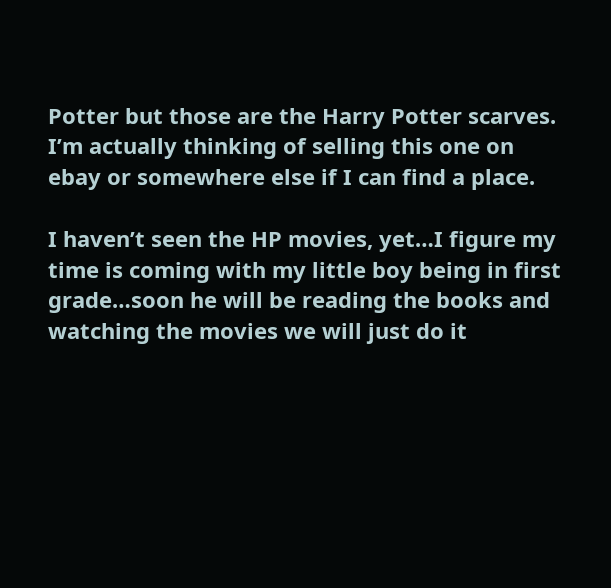Potter but those are the Harry Potter scarves. I’m actually thinking of selling this one on ebay or somewhere else if I can find a place.

I haven’t seen the HP movies, yet…I figure my time is coming with my little boy being in first grade…soon he will be reading the books and watching the movies we will just do it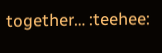together… :teehee: